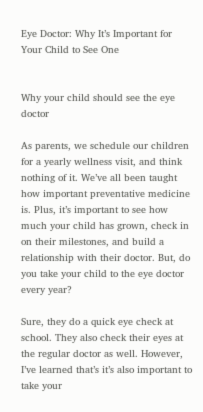Eye Doctor: Why It’s Important for Your Child to See One


Why your child should see the eye doctor

As parents, we schedule our children for a yearly wellness visit, and think nothing of it. We’ve all been taught how important preventative medicine is. Plus, it’s important to see how much your child has grown, check in on their milestones, and build a relationship with their doctor. But, do you take your child to the eye doctor every year?

Sure, they do a quick eye check at school. They also check their eyes at the regular doctor as well. However, I’ve learned that’s it’s also important to take your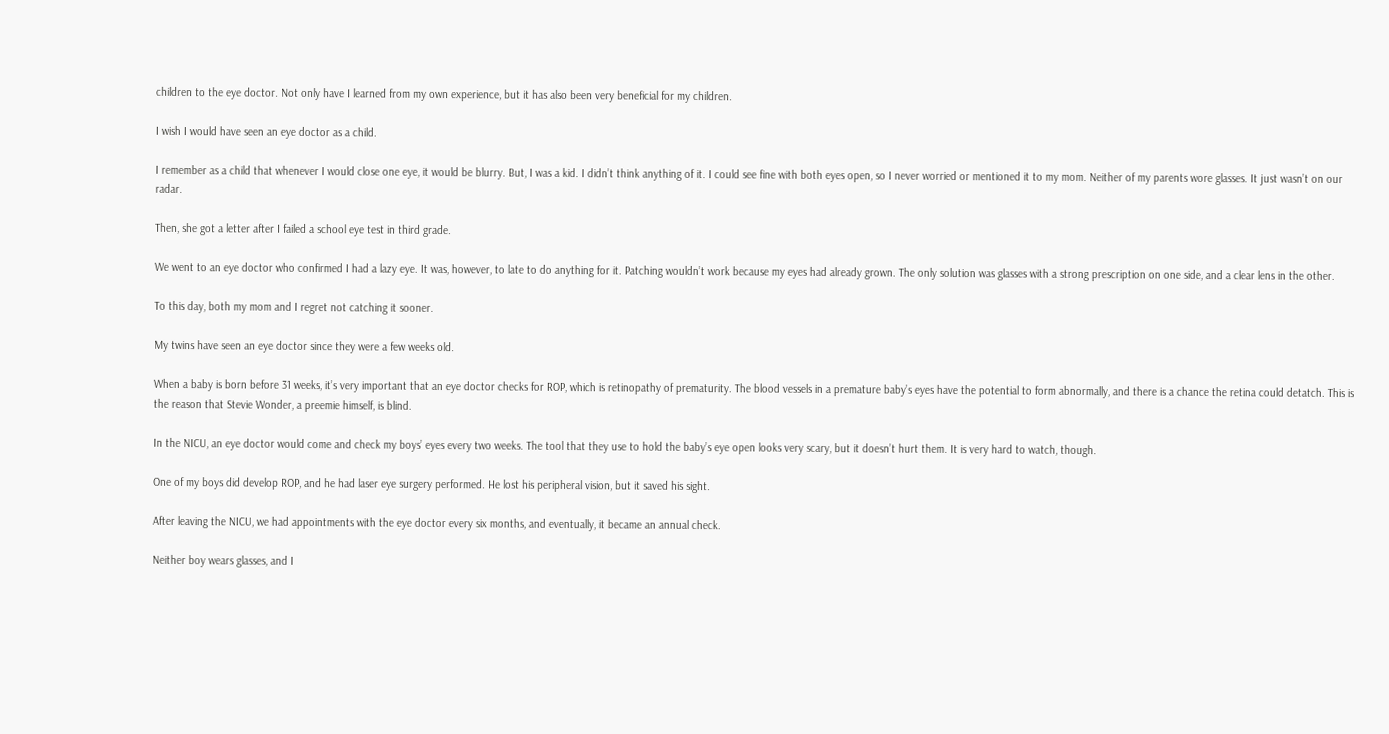children to the eye doctor. Not only have I learned from my own experience, but it has also been very beneficial for my children.

I wish I would have seen an eye doctor as a child.

I remember as a child that whenever I would close one eye, it would be blurry. But, I was a kid. I didn’t think anything of it. I could see fine with both eyes open, so I never worried or mentioned it to my mom. Neither of my parents wore glasses. It just wasn’t on our radar.

Then, she got a letter after I failed a school eye test in third grade.

We went to an eye doctor who confirmed I had a lazy eye. It was, however, to late to do anything for it. Patching wouldn’t work because my eyes had already grown. The only solution was glasses with a strong prescription on one side, and a clear lens in the other.

To this day, both my mom and I regret not catching it sooner.

My twins have seen an eye doctor since they were a few weeks old.

When a baby is born before 31 weeks, it’s very important that an eye doctor checks for ROP, which is retinopathy of prematurity. The blood vessels in a premature baby’s eyes have the potential to form abnormally, and there is a chance the retina could detatch. This is the reason that Stevie Wonder, a preemie himself, is blind.

In the NICU, an eye doctor would come and check my boys’ eyes every two weeks. The tool that they use to hold the baby’s eye open looks very scary, but it doesn’t hurt them. It is very hard to watch, though.

One of my boys did develop ROP, and he had laser eye surgery performed. He lost his peripheral vision, but it saved his sight.

After leaving the NICU, we had appointments with the eye doctor every six months, and eventually, it became an annual check.

Neither boy wears glasses, and I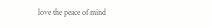love the peace of mind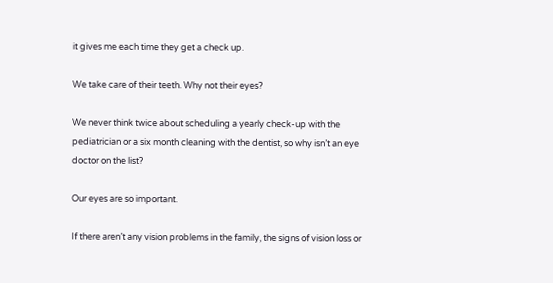it gives me each time they get a check up.

We take care of their teeth. Why not their eyes?

We never think twice about scheduling a yearly check-up with the pediatrician or a six month cleaning with the dentist, so why isn’t an eye doctor on the list?

Our eyes are so important.

If there aren’t any vision problems in the family, the signs of vision loss or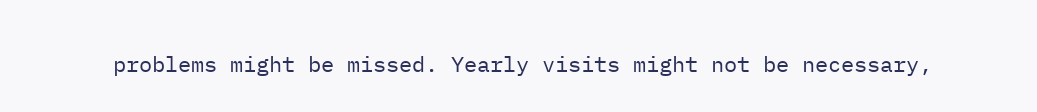problems might be missed. Yearly visits might not be necessary,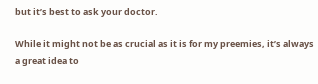but it’s best to ask your doctor.

While it might not be as crucial as it is for my preemies, it’s always a great idea to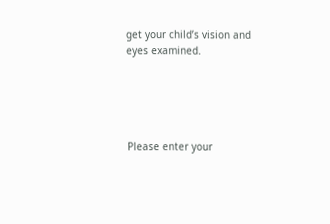get your child’s vision and eyes examined.





Please enter your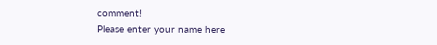comment!
Please enter your name here